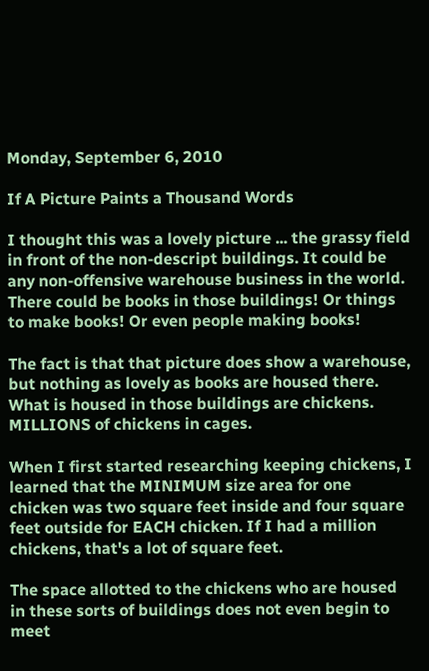Monday, September 6, 2010

If A Picture Paints a Thousand Words

I thought this was a lovely picture ... the grassy field in front of the non-descript buildings. It could be any non-offensive warehouse business in the world. There could be books in those buildings! Or things to make books! Or even people making books!

The fact is that that picture does show a warehouse, but nothing as lovely as books are housed there. What is housed in those buildings are chickens. MILLIONS of chickens in cages.

When I first started researching keeping chickens, I learned that the MINIMUM size area for one chicken was two square feet inside and four square feet outside for EACH chicken. If I had a million chickens, that's a lot of square feet.

The space allotted to the chickens who are housed in these sorts of buildings does not even begin to meet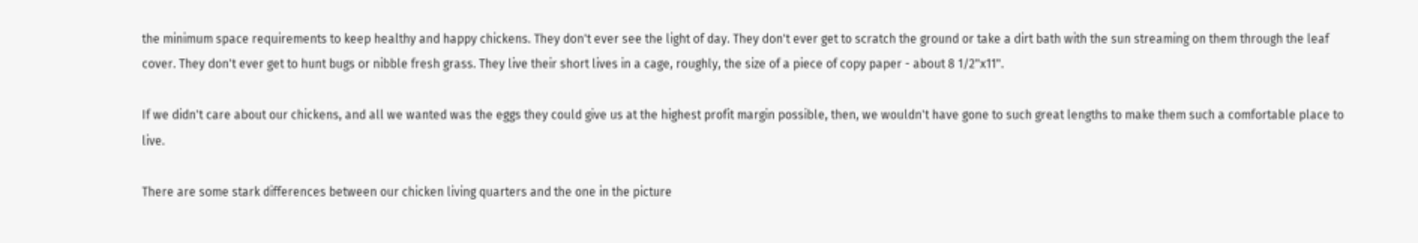the minimum space requirements to keep healthy and happy chickens. They don't ever see the light of day. They don't ever get to scratch the ground or take a dirt bath with the sun streaming on them through the leaf cover. They don't ever get to hunt bugs or nibble fresh grass. They live their short lives in a cage, roughly, the size of a piece of copy paper - about 8 1/2"x11".

If we didn't care about our chickens, and all we wanted was the eggs they could give us at the highest profit margin possible, then, we wouldn't have gone to such great lengths to make them such a comfortable place to live.

There are some stark differences between our chicken living quarters and the one in the picture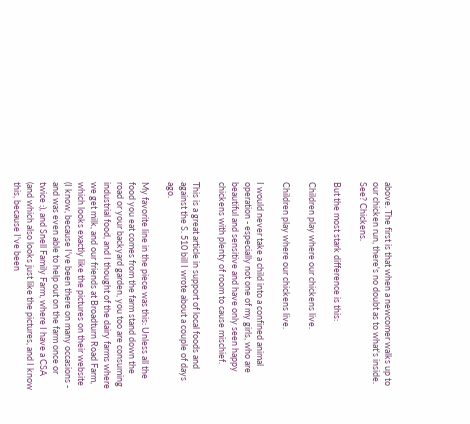above. The first is that when a newcomer walks up to our chicken run, there's no doubt as to what's inside. See? Chickens.

But the most stark difference is this:

Children play where our chickens live.

Children play where our chickens live.

I would never take a child into a confined animal operation - especially not one of my girls, who are beautiful and sensitive and have only seen happy chickens with plenty of room to cause mischief.

This is a great article in support of local foods and against the S. 510 bill I wrote about a couple of days ago.

My favorite line in the piece was this: Unless all the food you eat comes from the farm stand down the road or your backyard garden, you too are consuming industrial food, and I thought of the dairy farms where we get milk, and our friends at Broadturn Road Farm, which looks exactly like the pictures on their website (I know, because I've been there on many occasions - and was even able to help out on the farm once or twice :), and Snell Family Farm, where I have a CSA (and which also looks just like the pictures, and I know this, because I've been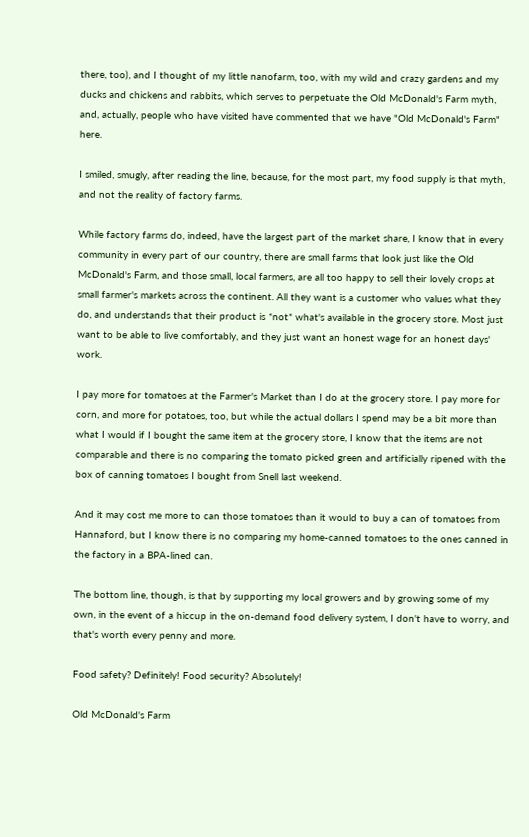there, too), and I thought of my little nanofarm, too, with my wild and crazy gardens and my ducks and chickens and rabbits, which serves to perpetuate the Old McDonald's Farm myth, and, actually, people who have visited have commented that we have "Old McDonald's Farm" here.

I smiled, smugly, after reading the line, because, for the most part, my food supply is that myth, and not the reality of factory farms.

While factory farms do, indeed, have the largest part of the market share, I know that in every community in every part of our country, there are small farms that look just like the Old McDonald's Farm, and those small, local farmers, are all too happy to sell their lovely crops at small farmer's markets across the continent. All they want is a customer who values what they do, and understands that their product is *not* what's available in the grocery store. Most just want to be able to live comfortably, and they just want an honest wage for an honest days' work.

I pay more for tomatoes at the Farmer's Market than I do at the grocery store. I pay more for corn, and more for potatoes, too, but while the actual dollars I spend may be a bit more than what I would if I bought the same item at the grocery store, I know that the items are not comparable and there is no comparing the tomato picked green and artificially ripened with the box of canning tomatoes I bought from Snell last weekend.

And it may cost me more to can those tomatoes than it would to buy a can of tomatoes from Hannaford, but I know there is no comparing my home-canned tomatoes to the ones canned in the factory in a BPA-lined can.

The bottom line, though, is that by supporting my local growers and by growing some of my own, in the event of a hiccup in the on-demand food delivery system, I don't have to worry, and that's worth every penny and more.

Food safety? Definitely! Food security? Absolutely!

Old McDonald's Farm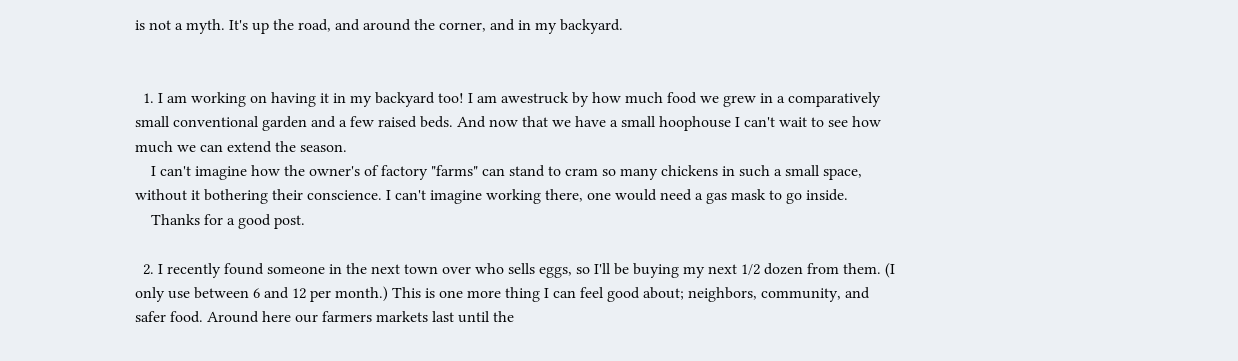is not a myth. It's up the road, and around the corner, and in my backyard.


  1. I am working on having it in my backyard too! I am awestruck by how much food we grew in a comparatively small conventional garden and a few raised beds. And now that we have a small hoophouse I can't wait to see how much we can extend the season.
    I can't imagine how the owner's of factory "farms" can stand to cram so many chickens in such a small space, without it bothering their conscience. I can't imagine working there, one would need a gas mask to go inside.
    Thanks for a good post.

  2. I recently found someone in the next town over who sells eggs, so I'll be buying my next 1/2 dozen from them. (I only use between 6 and 12 per month.) This is one more thing I can feel good about; neighbors, community, and safer food. Around here our farmers markets last until the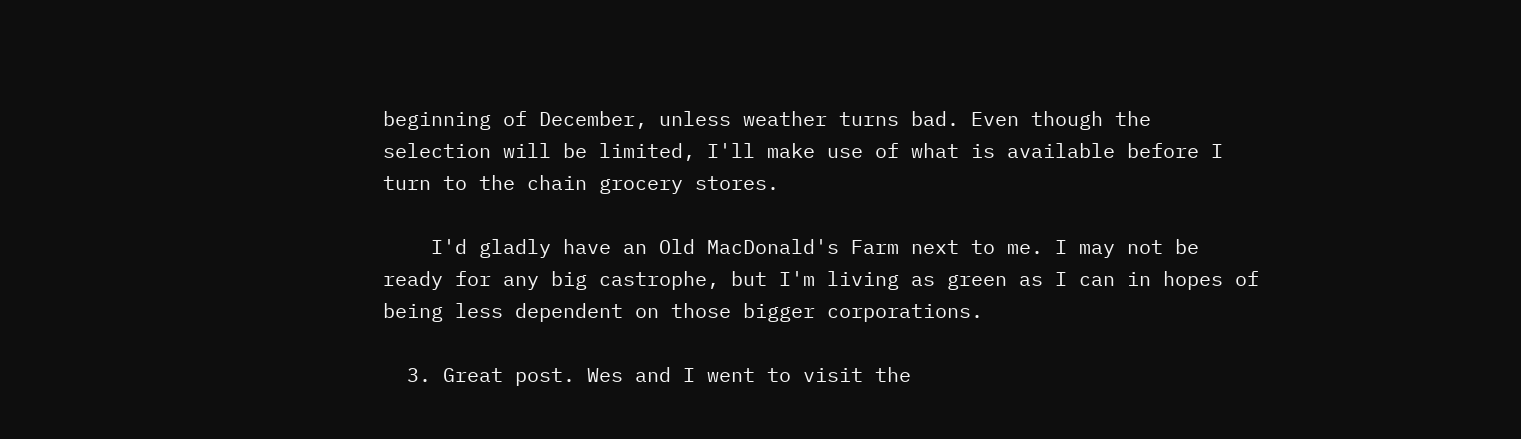beginning of December, unless weather turns bad. Even though the selection will be limited, I'll make use of what is available before I turn to the chain grocery stores.

    I'd gladly have an Old MacDonald's Farm next to me. I may not be ready for any big castrophe, but I'm living as green as I can in hopes of being less dependent on those bigger corporations.

  3. Great post. Wes and I went to visit the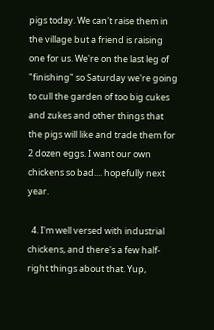pigs today. We can't raise them in the village but a friend is raising one for us. We're on the last leg of "finishing" so Saturday we're going to cull the garden of too big cukes and zukes and other things that the pigs will like and trade them for 2 dozen eggs. I want our own chickens so bad.... hopefully next year.

  4. I'm well versed with industrial chickens, and there's a few half-right things about that. Yup,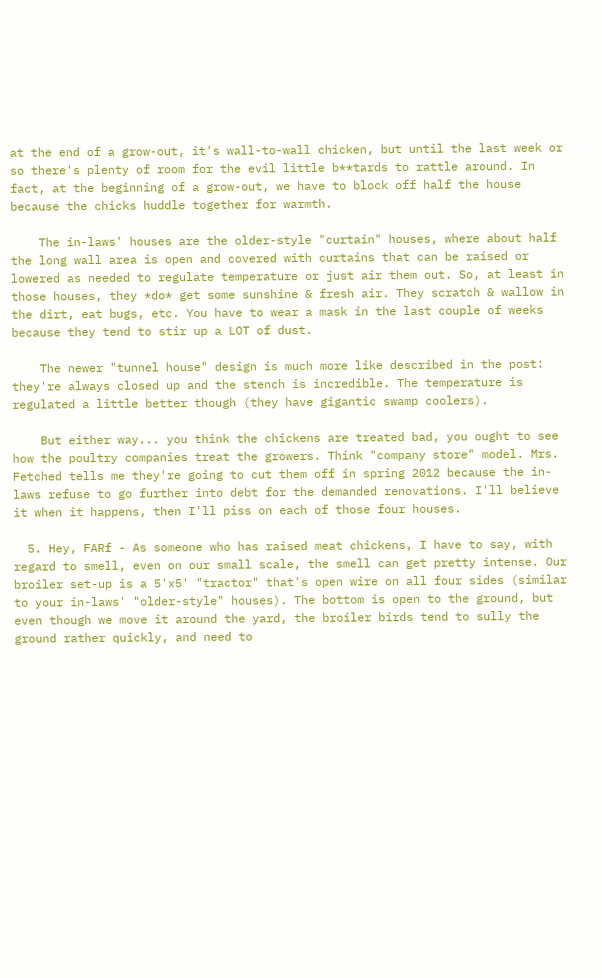at the end of a grow-out, it's wall-to-wall chicken, but until the last week or so there's plenty of room for the evil little b**tards to rattle around. In fact, at the beginning of a grow-out, we have to block off half the house because the chicks huddle together for warmth.

    The in-laws' houses are the older-style "curtain" houses, where about half the long wall area is open and covered with curtains that can be raised or lowered as needed to regulate temperature or just air them out. So, at least in those houses, they *do* get some sunshine & fresh air. They scratch & wallow in the dirt, eat bugs, etc. You have to wear a mask in the last couple of weeks because they tend to stir up a LOT of dust.

    The newer "tunnel house" design is much more like described in the post: they're always closed up and the stench is incredible. The temperature is regulated a little better though (they have gigantic swamp coolers).

    But either way... you think the chickens are treated bad, you ought to see how the poultry companies treat the growers. Think "company store" model. Mrs. Fetched tells me they're going to cut them off in spring 2012 because the in-laws refuse to go further into debt for the demanded renovations. I'll believe it when it happens, then I'll piss on each of those four houses.

  5. Hey, FARf - As someone who has raised meat chickens, I have to say, with regard to smell, even on our small scale, the smell can get pretty intense. Our broiler set-up is a 5'x5' "tractor" that's open wire on all four sides (similar to your in-laws' "older-style" houses). The bottom is open to the ground, but even though we move it around the yard, the broiler birds tend to sully the ground rather quickly, and need to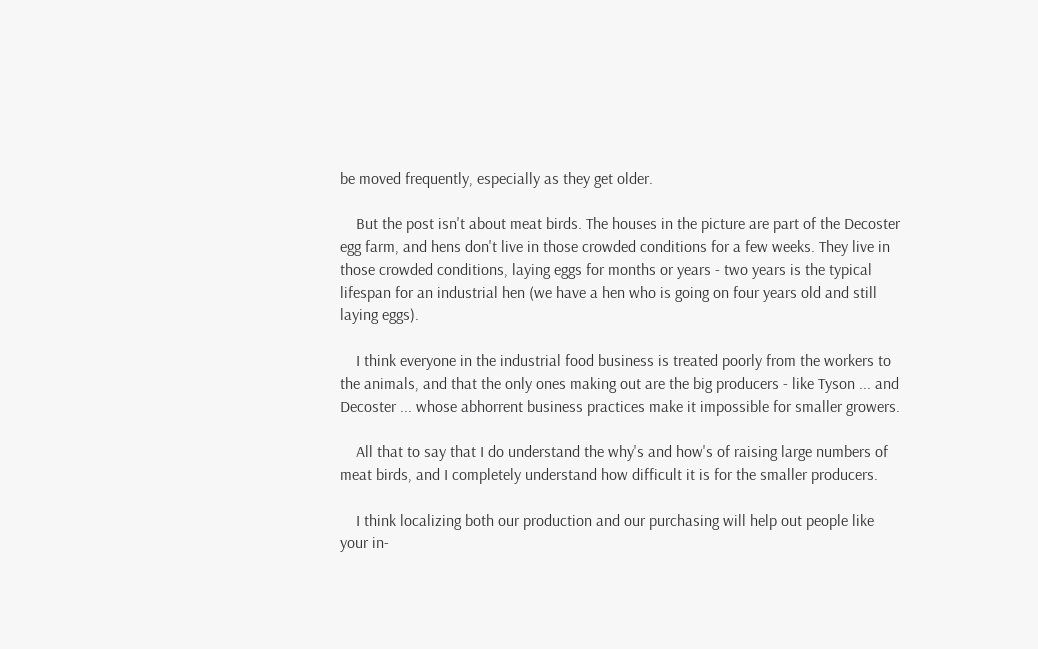be moved frequently, especially as they get older.

    But the post isn't about meat birds. The houses in the picture are part of the Decoster egg farm, and hens don't live in those crowded conditions for a few weeks. They live in those crowded conditions, laying eggs for months or years - two years is the typical lifespan for an industrial hen (we have a hen who is going on four years old and still laying eggs).

    I think everyone in the industrial food business is treated poorly from the workers to the animals, and that the only ones making out are the big producers - like Tyson ... and Decoster ... whose abhorrent business practices make it impossible for smaller growers.

    All that to say that I do understand the why's and how's of raising large numbers of meat birds, and I completely understand how difficult it is for the smaller producers.

    I think localizing both our production and our purchasing will help out people like your in-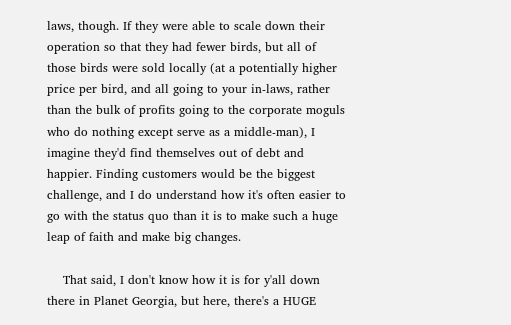laws, though. If they were able to scale down their operation so that they had fewer birds, but all of those birds were sold locally (at a potentially higher price per bird, and all going to your in-laws, rather than the bulk of profits going to the corporate moguls who do nothing except serve as a middle-man), I imagine they'd find themselves out of debt and happier. Finding customers would be the biggest challenge, and I do understand how it's often easier to go with the status quo than it is to make such a huge leap of faith and make big changes.

    That said, I don't know how it is for y'all down there in Planet Georgia, but here, there's a HUGE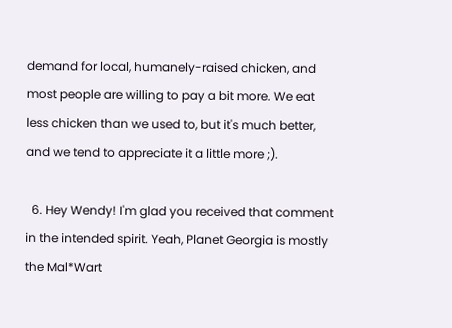demand for local, humanely-raised chicken, and most people are willing to pay a bit more. We eat less chicken than we used to, but it's much better, and we tend to appreciate it a little more ;).

  6. Hey Wendy! I'm glad you received that comment in the intended spirit. Yeah, Planet Georgia is mostly the Mal*Wart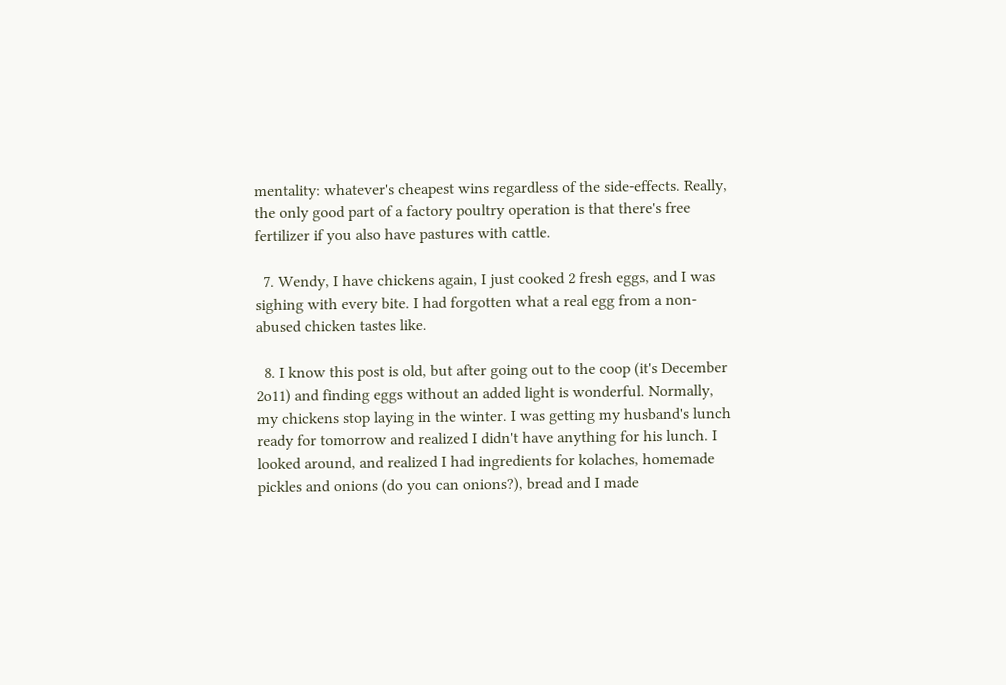mentality: whatever's cheapest wins regardless of the side-effects. Really, the only good part of a factory poultry operation is that there's free fertilizer if you also have pastures with cattle.

  7. Wendy, I have chickens again, I just cooked 2 fresh eggs, and I was sighing with every bite. I had forgotten what a real egg from a non-abused chicken tastes like.

  8. I know this post is old, but after going out to the coop (it's December 2o11) and finding eggs without an added light is wonderful. Normally, my chickens stop laying in the winter. I was getting my husband's lunch ready for tomorrow and realized I didn't have anything for his lunch. I looked around, and realized I had ingredients for kolaches, homemade pickles and onions (do you can onions?), bread and I made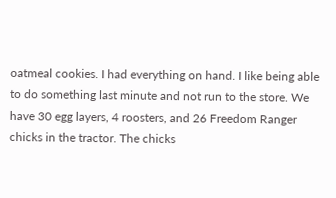oatmeal cookies. I had everything on hand. I like being able to do something last minute and not run to the store. We have 30 egg layers, 4 roosters, and 26 Freedom Ranger chicks in the tractor. The chicks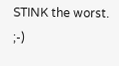STINK the worst. ;-)